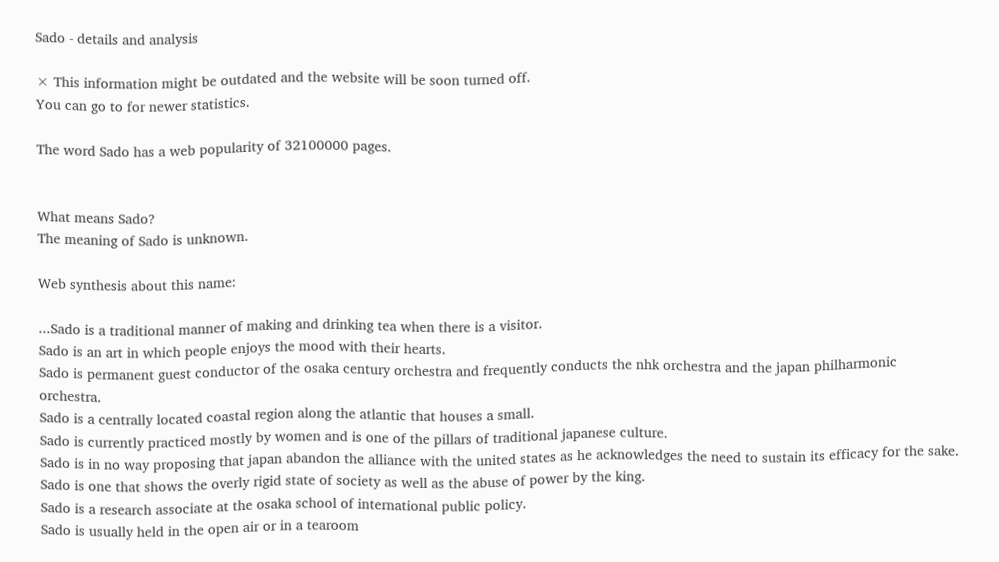Sado - details and analysis

× This information might be outdated and the website will be soon turned off.
You can go to for newer statistics.

The word Sado has a web popularity of 32100000 pages.


What means Sado?
The meaning of Sado is unknown.

Web synthesis about this name:

...Sado is a traditional manner of making and drinking tea when there is a visitor.
Sado is an art in which people enjoys the mood with their hearts.
Sado is permanent guest conductor of the osaka century orchestra and frequently conducts the nhk orchestra and the japan philharmonic orchestra.
Sado is a centrally located coastal region along the atlantic that houses a small.
Sado is currently practiced mostly by women and is one of the pillars of traditional japanese culture.
Sado is in no way proposing that japan abandon the alliance with the united states as he acknowledges the need to sustain its efficacy for the sake.
Sado is one that shows the overly rigid state of society as well as the abuse of power by the king.
Sado is a research associate at the osaka school of international public policy.
Sado is usually held in the open air or in a tearoom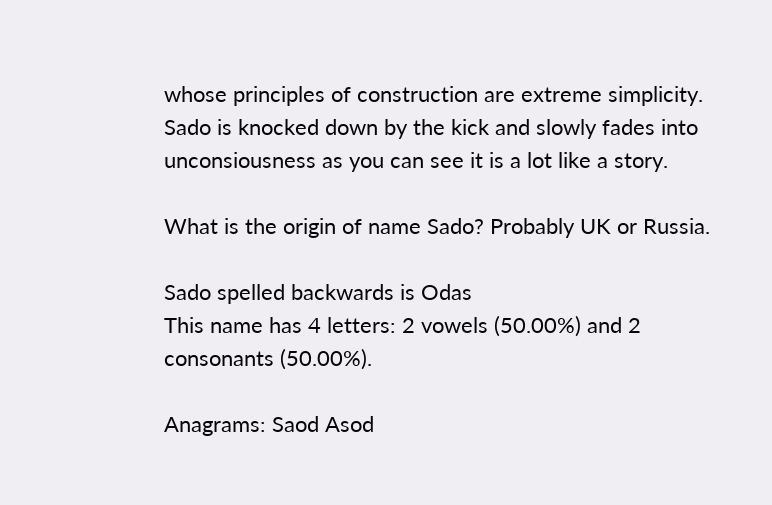whose principles of construction are extreme simplicity.
Sado is knocked down by the kick and slowly fades into unconsiousness as you can see it is a lot like a story.

What is the origin of name Sado? Probably UK or Russia.

Sado spelled backwards is Odas
This name has 4 letters: 2 vowels (50.00%) and 2 consonants (50.00%).

Anagrams: Saod Asod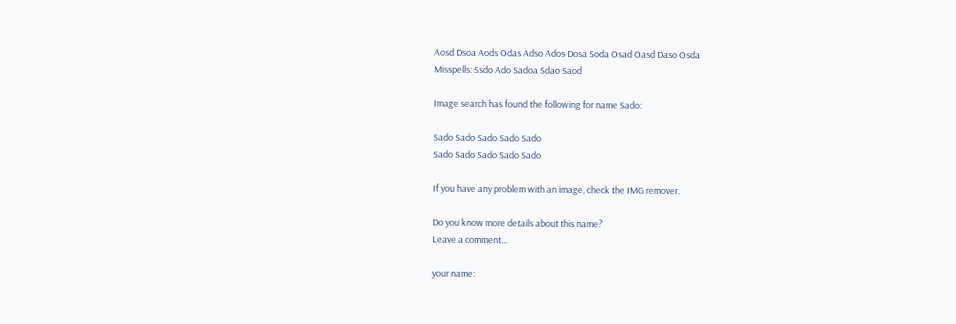Aosd Dsoa Aods Odas Adso Ados Dosa Soda Osad Oasd Daso Osda
Misspells: Ssdo Ado Sadoa Sdao Saod

Image search has found the following for name Sado:

Sado Sado Sado Sado Sado
Sado Sado Sado Sado Sado

If you have any problem with an image, check the IMG remover.

Do you know more details about this name?
Leave a comment...

your name: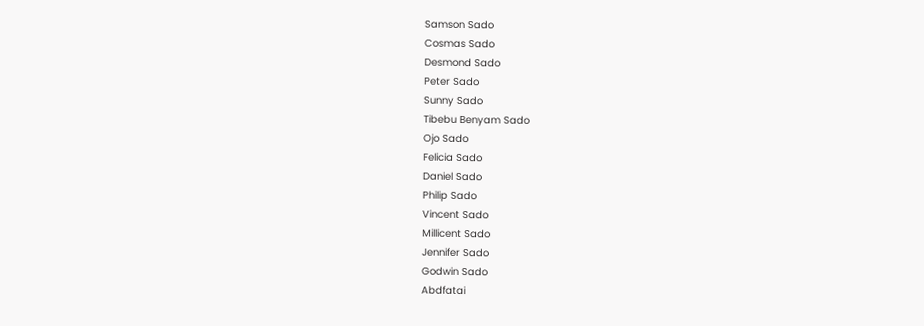Samson Sado
Cosmas Sado
Desmond Sado
Peter Sado
Sunny Sado
Tibebu Benyam Sado
Ojo Sado
Felicia Sado
Daniel Sado
Philip Sado
Vincent Sado
Millicent Sado
Jennifer Sado
Godwin Sado
Abdfatai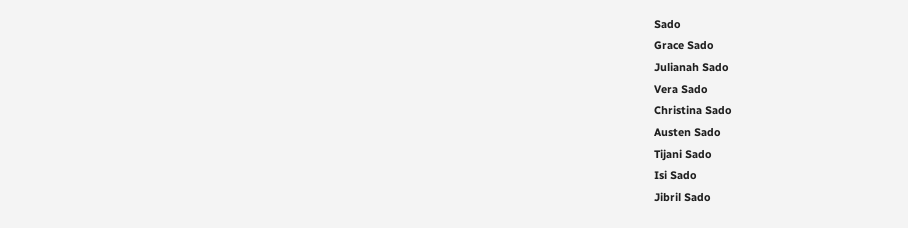Sado
Grace Sado
Julianah Sado
Vera Sado
Christina Sado
Austen Sado
Tijani Sado
Isi Sado
Jibril Sado